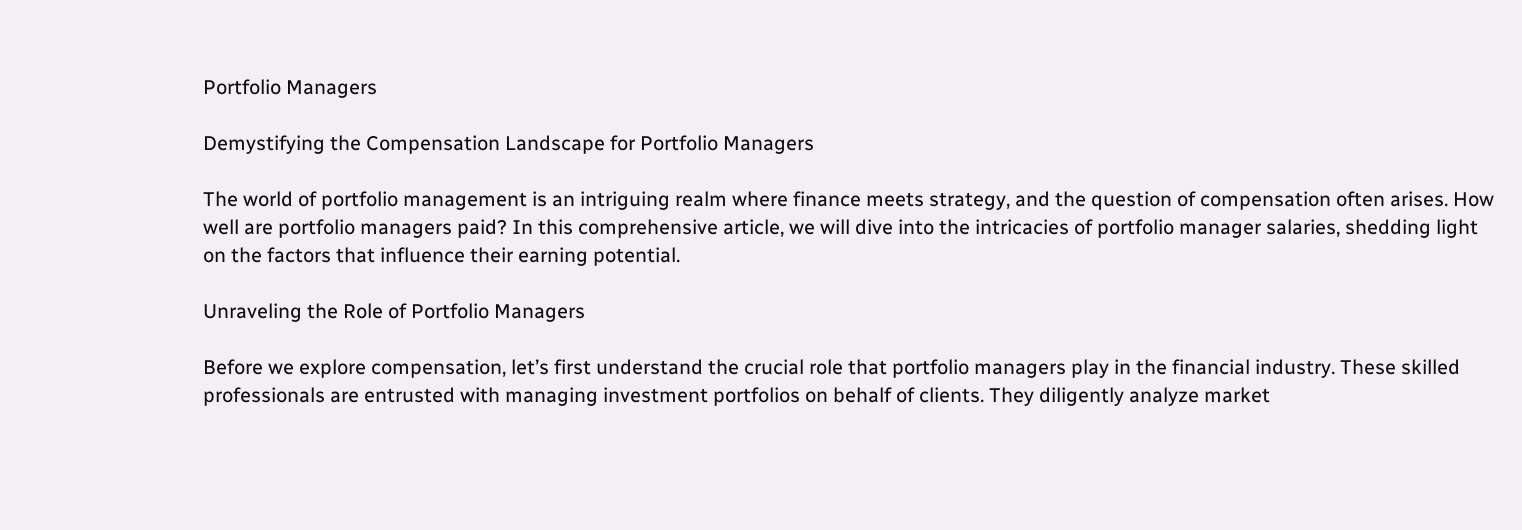Portfolio Managers

Demystifying the Compensation Landscape for Portfolio Managers

The world of portfolio management is an intriguing realm where finance meets strategy, and the question of compensation often arises. How well are portfolio managers paid? In this comprehensive article, we will dive into the intricacies of portfolio manager salaries, shedding light on the factors that influence their earning potential.

Unraveling the Role of Portfolio Managers

Before we explore compensation, let’s first understand the crucial role that portfolio managers play in the financial industry. These skilled professionals are entrusted with managing investment portfolios on behalf of clients. They diligently analyze market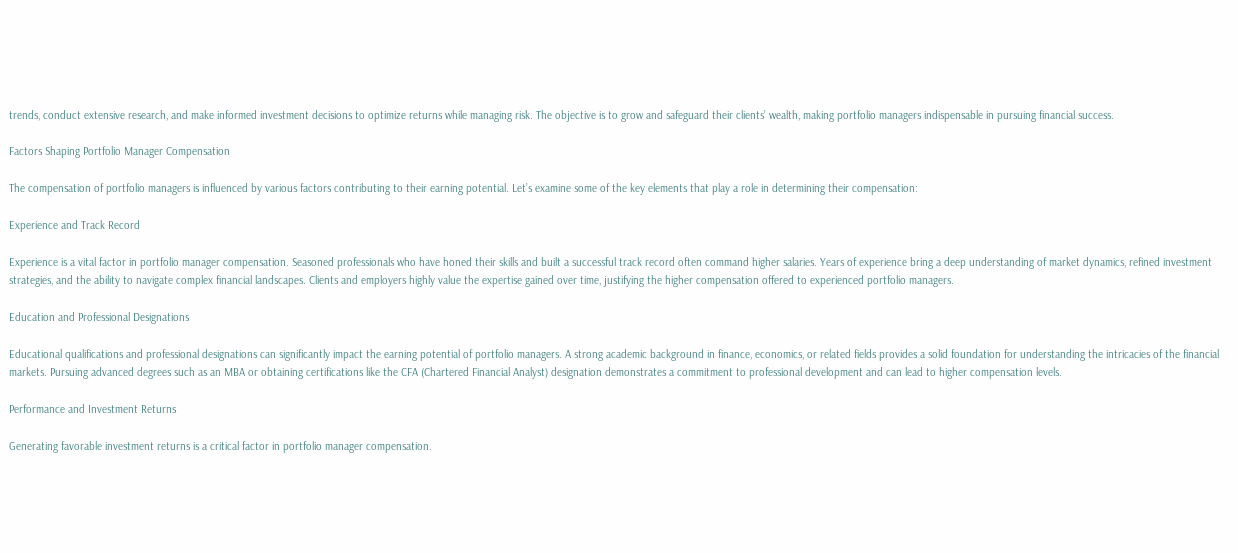trends, conduct extensive research, and make informed investment decisions to optimize returns while managing risk. The objective is to grow and safeguard their clients’ wealth, making portfolio managers indispensable in pursuing financial success.

Factors Shaping Portfolio Manager Compensation

The compensation of portfolio managers is influenced by various factors contributing to their earning potential. Let’s examine some of the key elements that play a role in determining their compensation:

Experience and Track Record

Experience is a vital factor in portfolio manager compensation. Seasoned professionals who have honed their skills and built a successful track record often command higher salaries. Years of experience bring a deep understanding of market dynamics, refined investment strategies, and the ability to navigate complex financial landscapes. Clients and employers highly value the expertise gained over time, justifying the higher compensation offered to experienced portfolio managers.

Education and Professional Designations

Educational qualifications and professional designations can significantly impact the earning potential of portfolio managers. A strong academic background in finance, economics, or related fields provides a solid foundation for understanding the intricacies of the financial markets. Pursuing advanced degrees such as an MBA or obtaining certifications like the CFA (Chartered Financial Analyst) designation demonstrates a commitment to professional development and can lead to higher compensation levels.

Performance and Investment Returns

Generating favorable investment returns is a critical factor in portfolio manager compensation.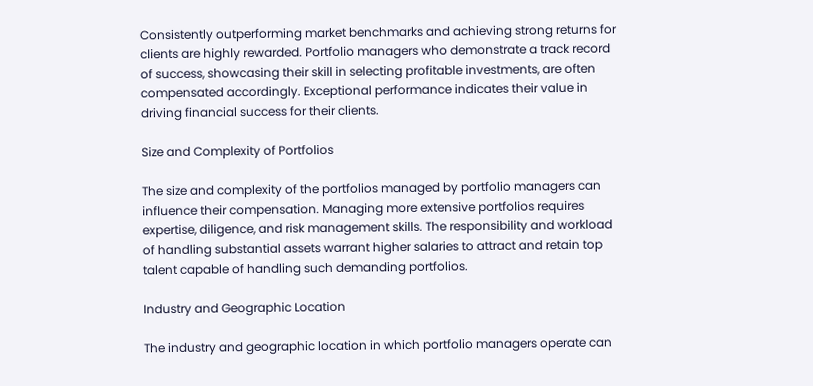Consistently outperforming market benchmarks and achieving strong returns for clients are highly rewarded. Portfolio managers who demonstrate a track record of success, showcasing their skill in selecting profitable investments, are often compensated accordingly. Exceptional performance indicates their value in driving financial success for their clients.

Size and Complexity of Portfolios

The size and complexity of the portfolios managed by portfolio managers can influence their compensation. Managing more extensive portfolios requires expertise, diligence, and risk management skills. The responsibility and workload of handling substantial assets warrant higher salaries to attract and retain top talent capable of handling such demanding portfolios.

Industry and Geographic Location

The industry and geographic location in which portfolio managers operate can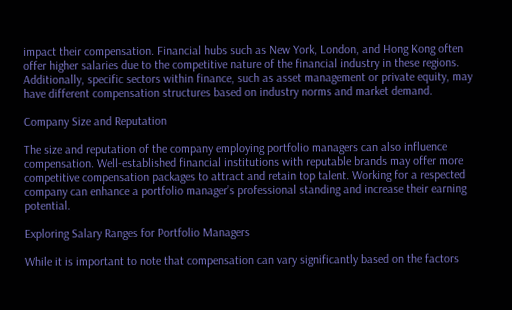impact their compensation. Financial hubs such as New York, London, and Hong Kong often offer higher salaries due to the competitive nature of the financial industry in these regions. Additionally, specific sectors within finance, such as asset management or private equity, may have different compensation structures based on industry norms and market demand.

Company Size and Reputation

The size and reputation of the company employing portfolio managers can also influence compensation. Well-established financial institutions with reputable brands may offer more competitive compensation packages to attract and retain top talent. Working for a respected company can enhance a portfolio manager’s professional standing and increase their earning potential.

Exploring Salary Ranges for Portfolio Managers

While it is important to note that compensation can vary significantly based on the factors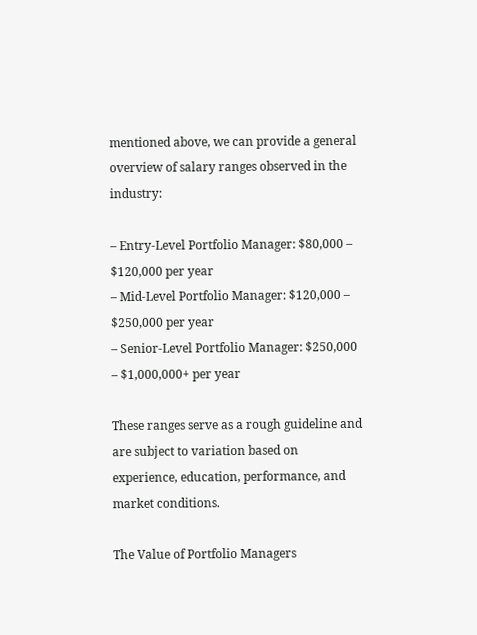mentioned above, we can provide a general overview of salary ranges observed in the industry:

– Entry-Level Portfolio Manager: $80,000 – $120,000 per year
– Mid-Level Portfolio Manager: $120,000 – $250,000 per year
– Senior-Level Portfolio Manager: $250,000 – $1,000,000+ per year

These ranges serve as a rough guideline and are subject to variation based on experience, education, performance, and market conditions.

The Value of Portfolio Managers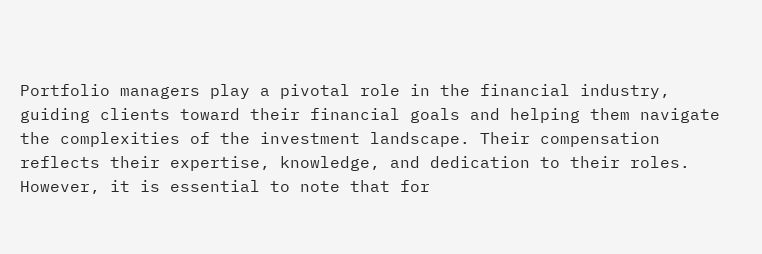Portfolio managers play a pivotal role in the financial industry, guiding clients toward their financial goals and helping them navigate the complexities of the investment landscape. Their compensation reflects their expertise, knowledge, and dedication to their roles. However, it is essential to note that for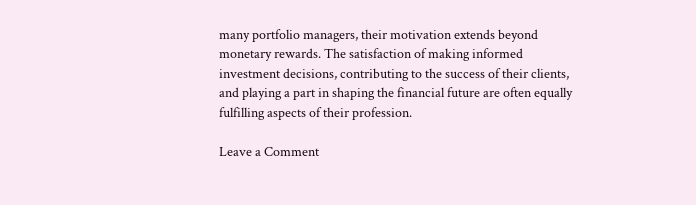many portfolio managers, their motivation extends beyond monetary rewards. The satisfaction of making informed investment decisions, contributing to the success of their clients, and playing a part in shaping the financial future are often equally fulfilling aspects of their profession.

Leave a Comment